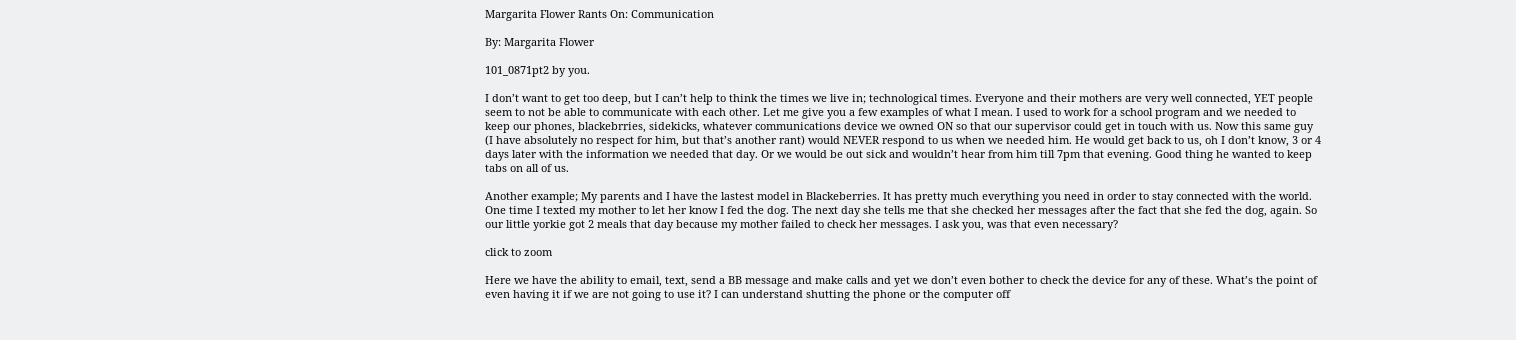Margarita Flower Rants On: Communication

By: Margarita Flower

101_0871pt2 by you.

I don’t want to get too deep, but I can’t help to think the times we live in; technological times. Everyone and their mothers are very well connected, YET people seem to not be able to communicate with each other. Let me give you a few examples of what I mean. I used to work for a school program and we needed to keep our phones, blackebrries, sidekicks, whatever communications device we owned ON so that our supervisor could get in touch with us. Now this same guy (I have absolutely no respect for him, but that’s another rant) would NEVER respond to us when we needed him. He would get back to us, oh I don’t know, 3 or 4 days later with the information we needed that day. Or we would be out sick and wouldn’t hear from him till 7pm that evening. Good thing he wanted to keep tabs on all of us.

Another example; My parents and I have the lastest model in Blackeberries. It has pretty much everything you need in order to stay connected with the world. One time I texted my mother to let her know I fed the dog. The next day she tells me that she checked her messages after the fact that she fed the dog, again. So our little yorkie got 2 meals that day because my mother failed to check her messages. I ask you, was that even necessary?

click to zoom

Here we have the ability to email, text, send a BB message and make calls and yet we don’t even bother to check the device for any of these. What’s the point of even having it if we are not going to use it? I can understand shutting the phone or the computer off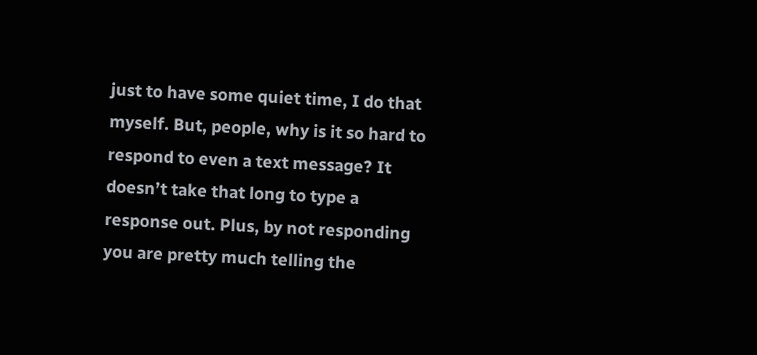just to have some quiet time, I do that myself. But, people, why is it so hard to respond to even a text message? It doesn’t take that long to type a response out. Plus, by not responding you are pretty much telling the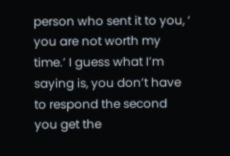person who sent it to you, ‘ you are not worth my time.’ I guess what I’m saying is, you don’t have to respond the second you get the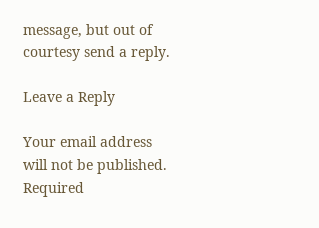message, but out of courtesy send a reply.

Leave a Reply

Your email address will not be published. Required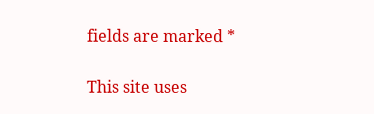fields are marked *

This site uses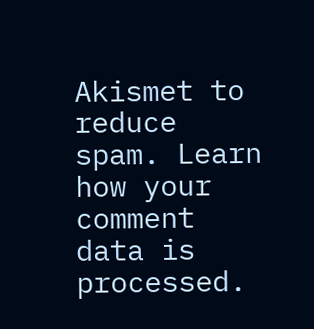Akismet to reduce spam. Learn how your comment data is processed.